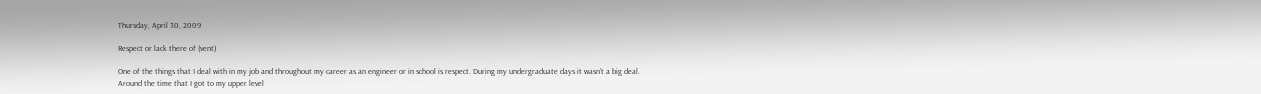Thursday, April 30, 2009

Respect or lack there of (vent)

One of the things that I deal with in my job and throughout my career as an engineer or in school is respect. During my undergraduate days it wasn’t a big deal. Around the time that I got to my upper level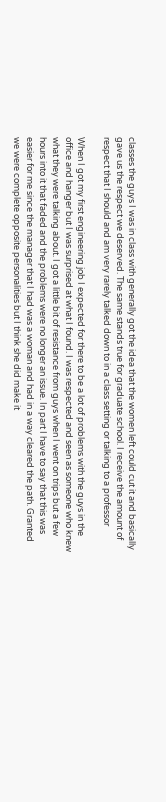classes the guys I was in class with generally got the idea that the women left could cut it and basically gave us the respect we deserved. The same stands true for graduate school. I receive the amount of respect that I should and am very rarely talked down to in a class setting or talking to a professor

When I got my first engineering job I expected for there to be a lot of problems with the guys in the office and hanger but I was surprised at what I found. I was respected and seen as someone who knew what they were talking about. I got a little bit of resistance from guys when I went on trips but a few hours into it that faded and the problems were no longer an issue. In part I have to say that this was easier for me since the manager that I had was a woman and had in a way cleared the path. Granted we were complete opposite personalities but I think she did make it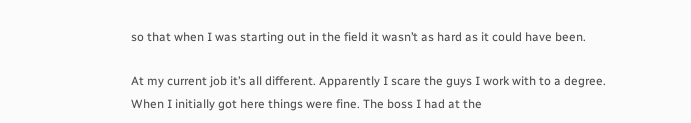so that when I was starting out in the field it wasn’t as hard as it could have been.

At my current job it’s all different. Apparently I scare the guys I work with to a degree. When I initially got here things were fine. The boss I had at the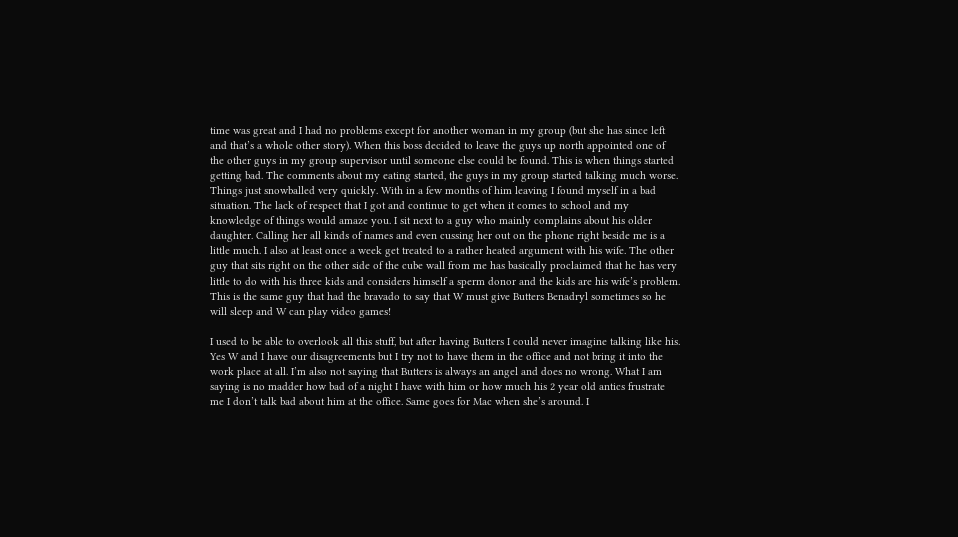time was great and I had no problems except for another woman in my group (but she has since left and that’s a whole other story). When this boss decided to leave the guys up north appointed one of the other guys in my group supervisor until someone else could be found. This is when things started getting bad. The comments about my eating started, the guys in my group started talking much worse. Things just snowballed very quickly. With in a few months of him leaving I found myself in a bad situation. The lack of respect that I got and continue to get when it comes to school and my knowledge of things would amaze you. I sit next to a guy who mainly complains about his older daughter. Calling her all kinds of names and even cussing her out on the phone right beside me is a little much. I also at least once a week get treated to a rather heated argument with his wife. The other guy that sits right on the other side of the cube wall from me has basically proclaimed that he has very little to do with his three kids and considers himself a sperm donor and the kids are his wife’s problem. This is the same guy that had the bravado to say that W must give Butters Benadryl sometimes so he will sleep and W can play video games!

I used to be able to overlook all this stuff, but after having Butters I could never imagine talking like his. Yes W and I have our disagreements but I try not to have them in the office and not bring it into the work place at all. I’m also not saying that Butters is always an angel and does no wrong. What I am saying is no madder how bad of a night I have with him or how much his 2 year old antics frustrate me I don’t talk bad about him at the office. Same goes for Mac when she’s around. I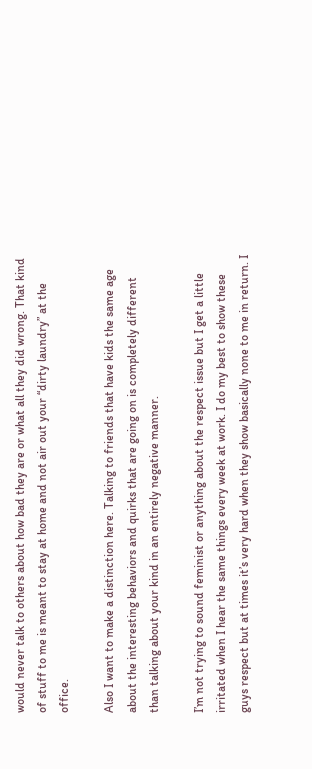would never talk to others about how bad they are or what all they did wrong. That kind of stuff to me is meant to stay at home and not air out your “dirty laundry” at the office.

Also I want to make a distinction here. Talking to friends that have kids the same age about the interesting behaviors and quirks that are going on is completely different than talking about your kind in an entirely negative manner.

I’m not trying to sound feminist or anything about the respect issue but I get a little irritated when I hear the same things every week at work. I do my best to show these guys respect but at times it’s very hard when they show basically none to me in return. I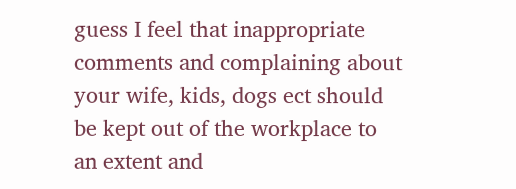guess I feel that inappropriate comments and complaining about your wife, kids, dogs ect should be kept out of the workplace to an extent and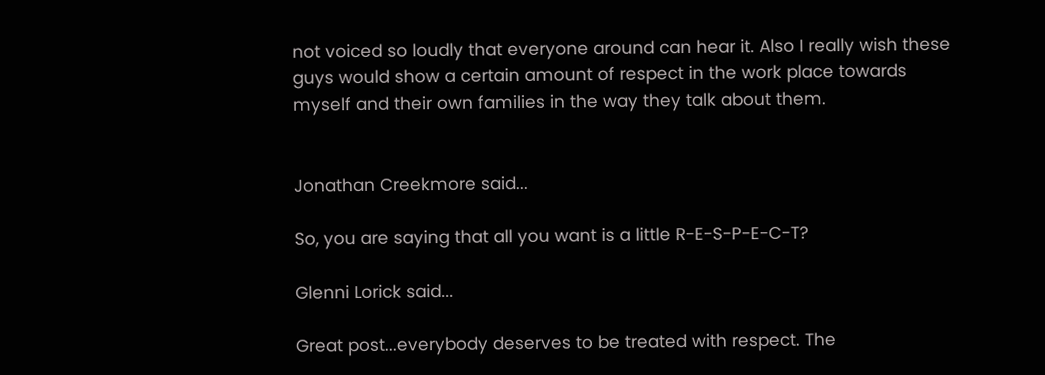not voiced so loudly that everyone around can hear it. Also I really wish these guys would show a certain amount of respect in the work place towards myself and their own families in the way they talk about them.


Jonathan Creekmore said...

So, you are saying that all you want is a little R-E-S-P-E-C-T?

Glenni Lorick said...

Great post...everybody deserves to be treated with respect. The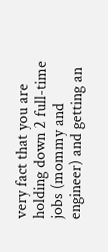very fact that you are holding down 2 full-time jobs (mommy and engineer) and getting an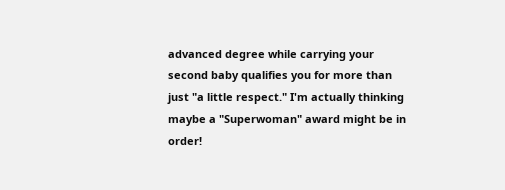advanced degree while carrying your second baby qualifies you for more than just "a little respect." I'm actually thinking maybe a "Superwoman" award might be in order!